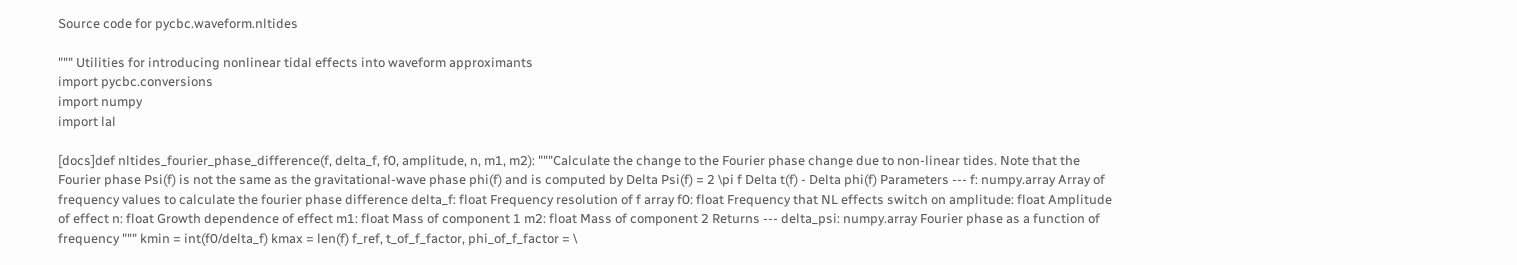Source code for pycbc.waveform.nltides

""" Utilities for introducing nonlinear tidal effects into waveform approximants
import pycbc.conversions
import numpy
import lal

[docs]def nltides_fourier_phase_difference(f, delta_f, f0, amplitude, n, m1, m2): """Calculate the change to the Fourier phase change due to non-linear tides. Note that the Fourier phase Psi(f) is not the same as the gravitational-wave phase phi(f) and is computed by Delta Psi(f) = 2 \pi f Delta t(f) - Delta phi(f) Parameters --- f: numpy.array Array of frequency values to calculate the fourier phase difference delta_f: float Frequency resolution of f array f0: float Frequency that NL effects switch on amplitude: float Amplitude of effect n: float Growth dependence of effect m1: float Mass of component 1 m2: float Mass of component 2 Returns --- delta_psi: numpy.array Fourier phase as a function of frequency """ kmin = int(f0/delta_f) kmax = len(f) f_ref, t_of_f_factor, phi_of_f_factor = \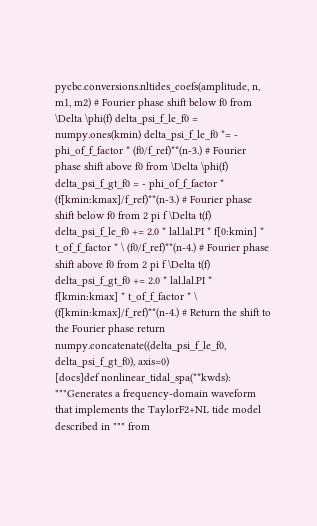pycbc.conversions.nltides_coefs(amplitude, n, m1, m2) # Fourier phase shift below f0 from \Delta \phi(f) delta_psi_f_le_f0 = numpy.ones(kmin) delta_psi_f_le_f0 *= - phi_of_f_factor * (f0/f_ref)**(n-3.) # Fourier phase shift above f0 from \Delta \phi(f) delta_psi_f_gt_f0 = - phi_of_f_factor * (f[kmin:kmax]/f_ref)**(n-3.) # Fourier phase shift below f0 from 2 pi f \Delta t(f) delta_psi_f_le_f0 += 2.0 * lal.lal.PI * f[0:kmin] * t_of_f_factor * \ (f0/f_ref)**(n-4.) # Fourier phase shift above f0 from 2 pi f \Delta t(f) delta_psi_f_gt_f0 += 2.0 * lal.lal.PI * f[kmin:kmax] * t_of_f_factor * \ (f[kmin:kmax]/f_ref)**(n-4.) # Return the shift to the Fourier phase return numpy.concatenate((delta_psi_f_le_f0, delta_psi_f_gt_f0), axis=0)
[docs]def nonlinear_tidal_spa(**kwds): """Generates a frequency-domain waveform that implements the TaylorF2+NL tide model described in """ from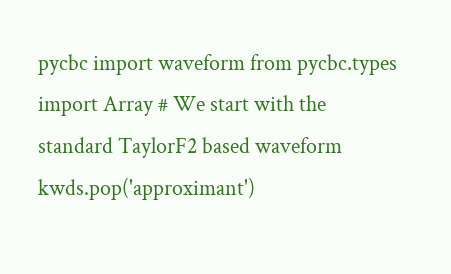pycbc import waveform from pycbc.types import Array # We start with the standard TaylorF2 based waveform kwds.pop('approximant')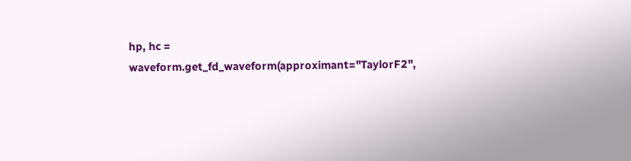hp, hc = waveform.get_fd_waveform(approximant="TaylorF2",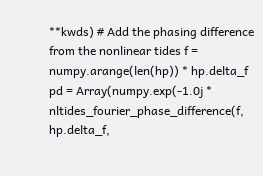**kwds) # Add the phasing difference from the nonlinear tides f = numpy.arange(len(hp)) * hp.delta_f pd = Array(numpy.exp(-1.0j * nltides_fourier_phase_difference(f, hp.delta_f,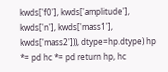kwds['f0'], kwds['amplitude'], kwds['n'], kwds['mass1'], kwds['mass2'])), dtype=hp.dtype) hp *= pd hc *= pd return hp, hc